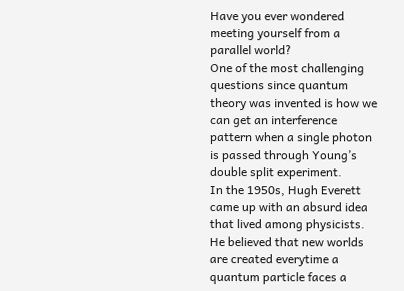Have you ever wondered meeting yourself from a parallel world?
One of the most challenging questions since quantum theory was invented is how we can get an interference pattern when a single photon is passed through Young’s double split experiment.
In the 1950s, Hugh Everett came up with an absurd idea that lived among physicists. He believed that new worlds are created everytime a quantum particle faces a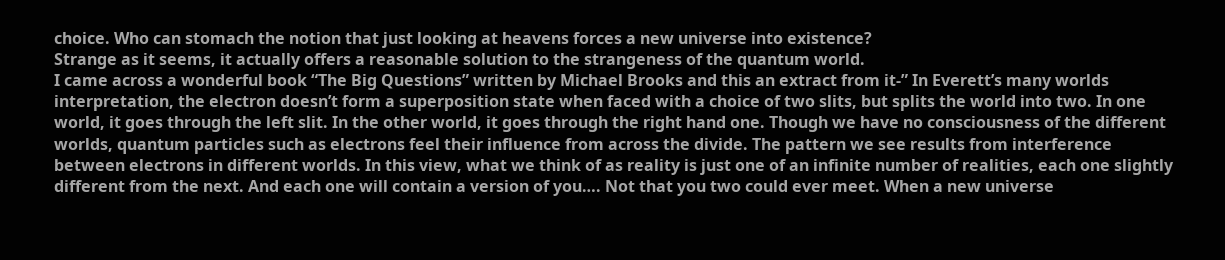choice. Who can stomach the notion that just looking at heavens forces a new universe into existence?
Strange as it seems, it actually offers a reasonable solution to the strangeness of the quantum world.
I came across a wonderful book “The Big Questions” written by Michael Brooks and this an extract from it-” In Everett’s many worlds interpretation, the electron doesn’t form a superposition state when faced with a choice of two slits, but splits the world into two. In one world, it goes through the left slit. In the other world, it goes through the right hand one. Though we have no consciousness of the different worlds, quantum particles such as electrons feel their influence from across the divide. The pattern we see results from interference between electrons in different worlds. In this view, what we think of as reality is just one of an infinite number of realities, each one slightly different from the next. And each one will contain a version of you…. Not that you two could ever meet. When a new universe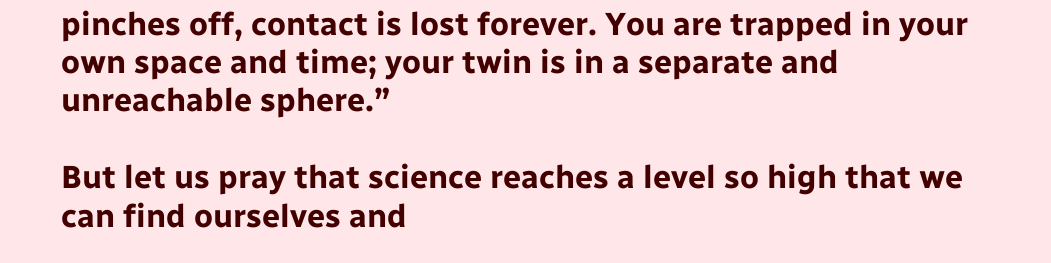pinches off, contact is lost forever. You are trapped in your own space and time; your twin is in a separate and unreachable sphere.”

But let us pray that science reaches a level so high that we can find ourselves and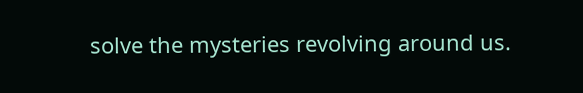solve the mysteries revolving around us.